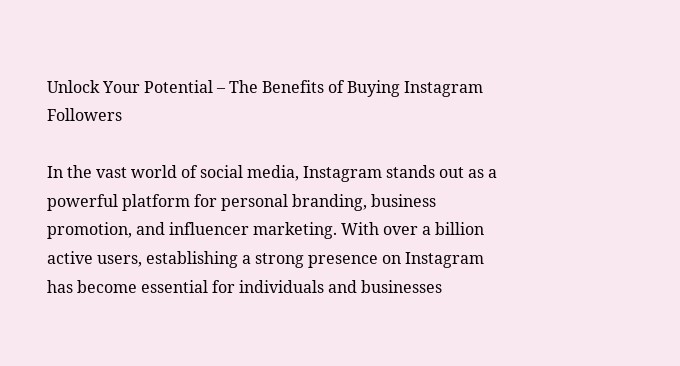Unlock Your Potential – The Benefits of Buying Instagram Followers

In the vast world of social media, Instagram stands out as a powerful platform for personal branding, business promotion, and influencer marketing. With over a billion active users, establishing a strong presence on Instagram has become essential for individuals and businesses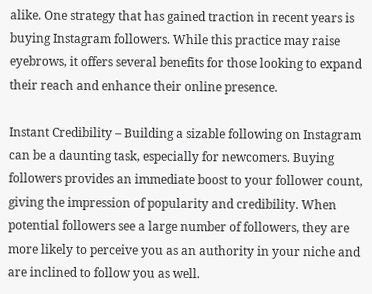alike. One strategy that has gained traction in recent years is buying Instagram followers. While this practice may raise eyebrows, it offers several benefits for those looking to expand their reach and enhance their online presence.

Instant Credibility – Building a sizable following on Instagram can be a daunting task, especially for newcomers. Buying followers provides an immediate boost to your follower count, giving the impression of popularity and credibility. When potential followers see a large number of followers, they are more likely to perceive you as an authority in your niche and are inclined to follow you as well.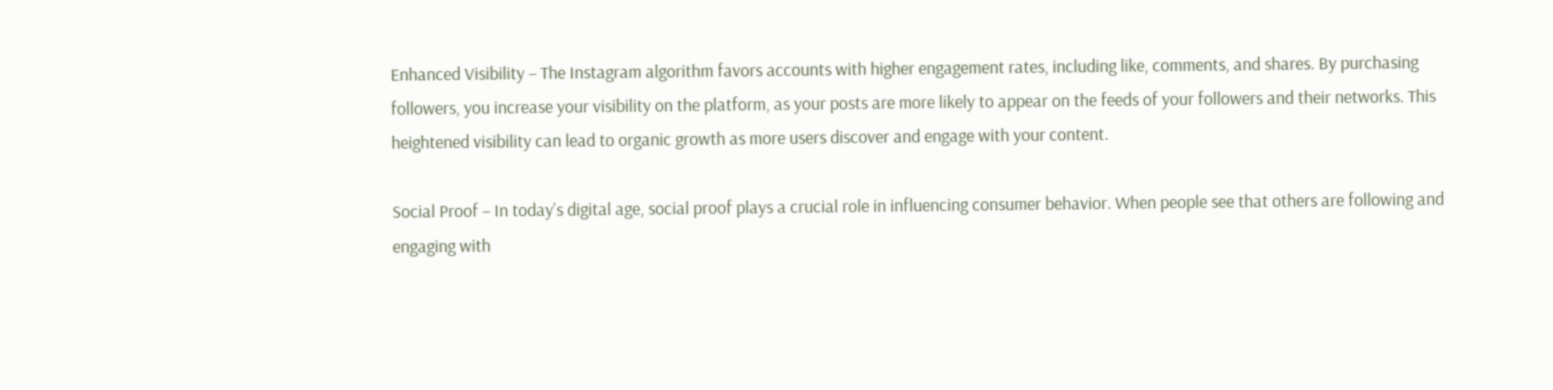Enhanced Visibility – The Instagram algorithm favors accounts with higher engagement rates, including like, comments, and shares. By purchasing followers, you increase your visibility on the platform, as your posts are more likely to appear on the feeds of your followers and their networks. This heightened visibility can lead to organic growth as more users discover and engage with your content.

Social Proof – In today’s digital age, social proof plays a crucial role in influencing consumer behavior. When people see that others are following and engaging with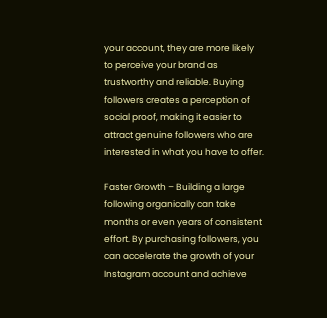your account, they are more likely to perceive your brand as trustworthy and reliable. Buying followers creates a perception of social proof, making it easier to attract genuine followers who are interested in what you have to offer.

Faster Growth – Building a large following organically can take months or even years of consistent effort. By purchasing followers, you can accelerate the growth of your Instagram account and achieve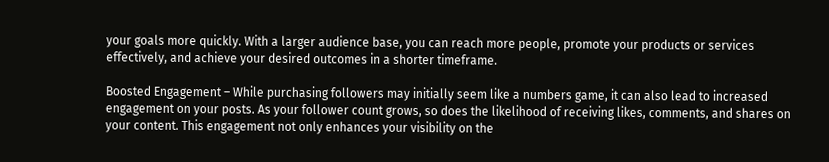your goals more quickly. With a larger audience base, you can reach more people, promote your products or services effectively, and achieve your desired outcomes in a shorter timeframe.

Boosted Engagement – While purchasing followers may initially seem like a numbers game, it can also lead to increased engagement on your posts. As your follower count grows, so does the likelihood of receiving likes, comments, and shares on your content. This engagement not only enhances your visibility on the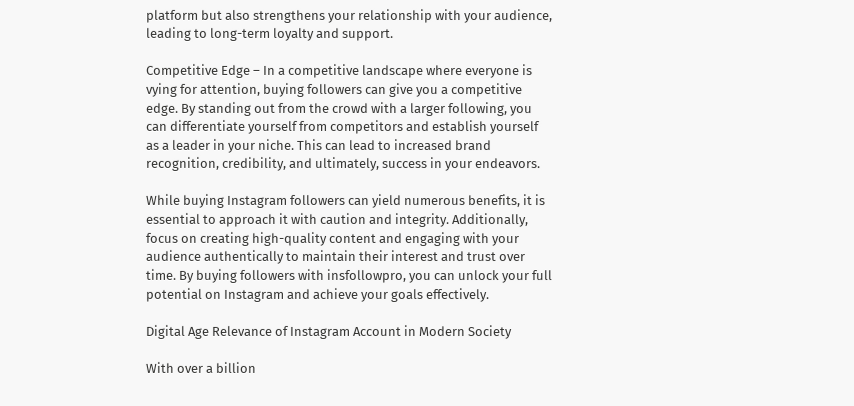platform but also strengthens your relationship with your audience, leading to long-term loyalty and support.

Competitive Edge – In a competitive landscape where everyone is vying for attention, buying followers can give you a competitive edge. By standing out from the crowd with a larger following, you can differentiate yourself from competitors and establish yourself as a leader in your niche. This can lead to increased brand recognition, credibility, and ultimately, success in your endeavors.

While buying Instagram followers can yield numerous benefits, it is essential to approach it with caution and integrity. Additionally, focus on creating high-quality content and engaging with your audience authentically to maintain their interest and trust over time. By buying followers with insfollowpro, you can unlock your full potential on Instagram and achieve your goals effectively.

Digital Age Relevance of Instagram Account in Modern Society

With over a billion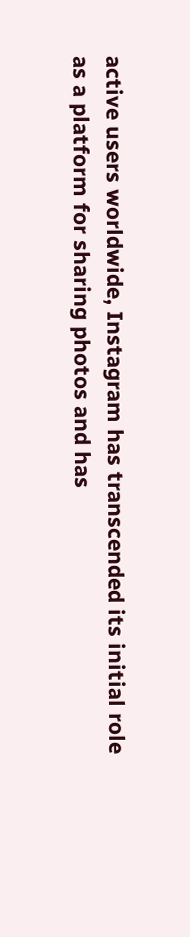active users worldwide, Instagram has transcended its initial role as a platform for sharing photos and has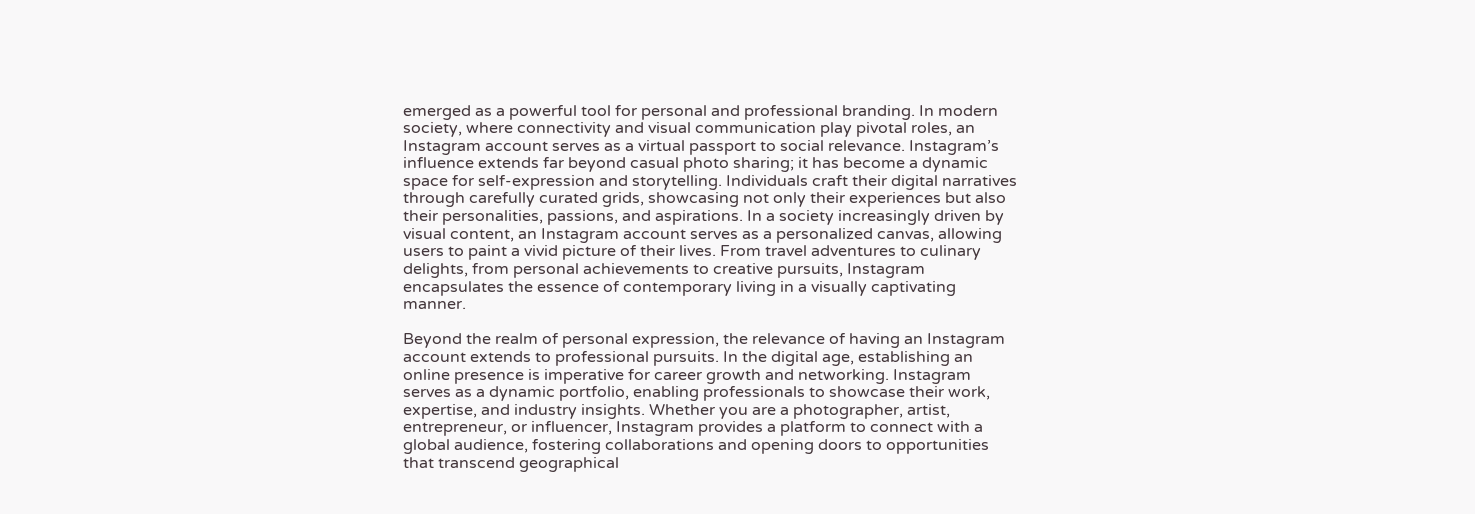emerged as a powerful tool for personal and professional branding. In modern society, where connectivity and visual communication play pivotal roles, an Instagram account serves as a virtual passport to social relevance. Instagram’s influence extends far beyond casual photo sharing; it has become a dynamic space for self-expression and storytelling. Individuals craft their digital narratives through carefully curated grids, showcasing not only their experiences but also their personalities, passions, and aspirations. In a society increasingly driven by visual content, an Instagram account serves as a personalized canvas, allowing users to paint a vivid picture of their lives. From travel adventures to culinary delights, from personal achievements to creative pursuits, Instagram encapsulates the essence of contemporary living in a visually captivating manner.

Beyond the realm of personal expression, the relevance of having an Instagram account extends to professional pursuits. In the digital age, establishing an online presence is imperative for career growth and networking. Instagram serves as a dynamic portfolio, enabling professionals to showcase their work, expertise, and industry insights. Whether you are a photographer, artist, entrepreneur, or influencer, Instagram provides a platform to connect with a global audience, fostering collaborations and opening doors to opportunities that transcend geographical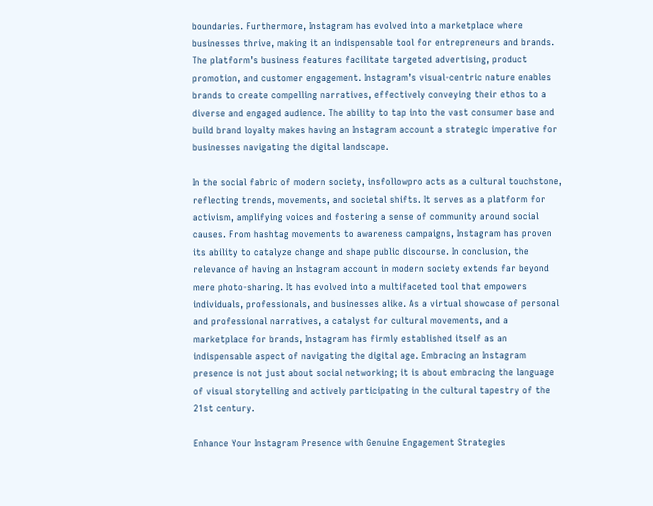boundaries. Furthermore, Instagram has evolved into a marketplace where businesses thrive, making it an indispensable tool for entrepreneurs and brands. The platform’s business features facilitate targeted advertising, product promotion, and customer engagement. Instagram’s visual-centric nature enables brands to create compelling narratives, effectively conveying their ethos to a diverse and engaged audience. The ability to tap into the vast consumer base and build brand loyalty makes having an Instagram account a strategic imperative for businesses navigating the digital landscape.

In the social fabric of modern society, insfollowpro acts as a cultural touchstone, reflecting trends, movements, and societal shifts. It serves as a platform for activism, amplifying voices and fostering a sense of community around social causes. From hashtag movements to awareness campaigns, Instagram has proven its ability to catalyze change and shape public discourse. In conclusion, the relevance of having an Instagram account in modern society extends far beyond mere photo-sharing. It has evolved into a multifaceted tool that empowers individuals, professionals, and businesses alike. As a virtual showcase of personal and professional narratives, a catalyst for cultural movements, and a marketplace for brands, Instagram has firmly established itself as an indispensable aspect of navigating the digital age. Embracing an Instagram presence is not just about social networking; it is about embracing the language of visual storytelling and actively participating in the cultural tapestry of the 21st century.

Enhance Your Instagram Presence with Genuine Engagement Strategies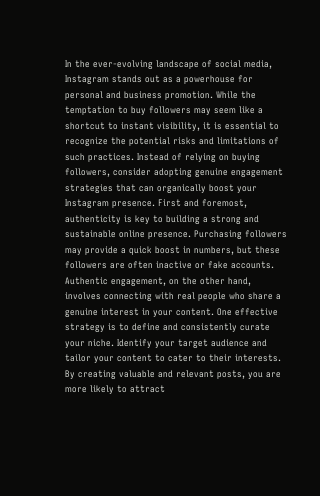In the ever-evolving landscape of social media, Instagram stands out as a powerhouse for personal and business promotion. While the temptation to buy followers may seem like a shortcut to instant visibility, it is essential to recognize the potential risks and limitations of such practices. Instead of relying on buying followers, consider adopting genuine engagement strategies that can organically boost your Instagram presence. First and foremost, authenticity is key to building a strong and sustainable online presence. Purchasing followers may provide a quick boost in numbers, but these followers are often inactive or fake accounts. Authentic engagement, on the other hand, involves connecting with real people who share a genuine interest in your content. One effective strategy is to define and consistently curate your niche. Identify your target audience and tailor your content to cater to their interests. By creating valuable and relevant posts, you are more likely to attract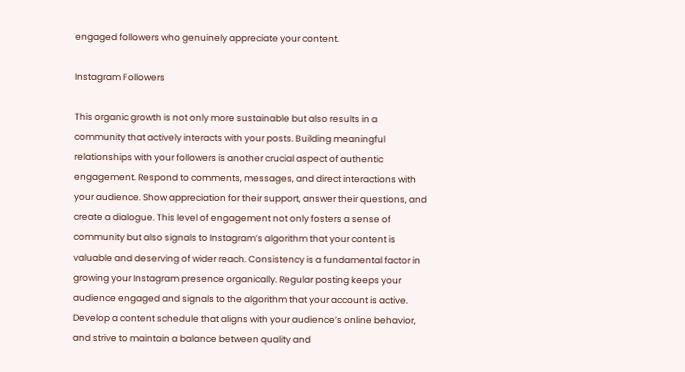engaged followers who genuinely appreciate your content.

Instagram Followers

This organic growth is not only more sustainable but also results in a community that actively interacts with your posts. Building meaningful relationships with your followers is another crucial aspect of authentic engagement. Respond to comments, messages, and direct interactions with your audience. Show appreciation for their support, answer their questions, and create a dialogue. This level of engagement not only fosters a sense of community but also signals to Instagram’s algorithm that your content is valuable and deserving of wider reach. Consistency is a fundamental factor in growing your Instagram presence organically. Regular posting keeps your audience engaged and signals to the algorithm that your account is active. Develop a content schedule that aligns with your audience’s online behavior, and strive to maintain a balance between quality and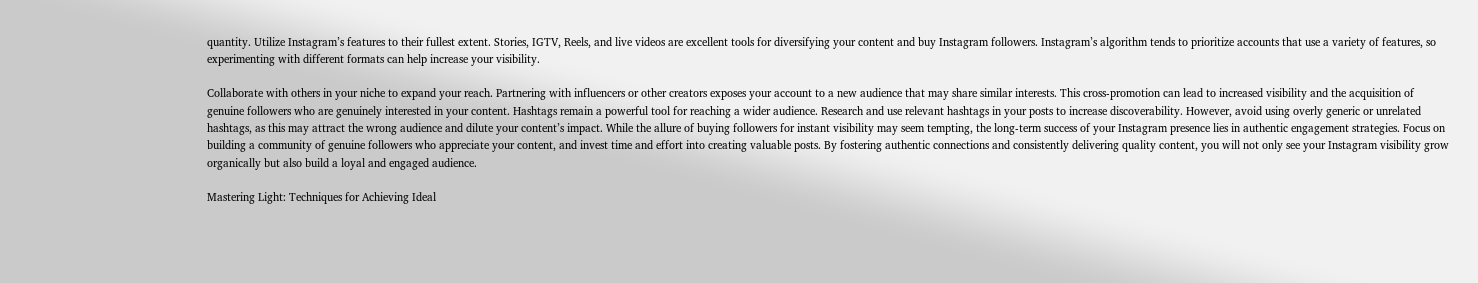quantity. Utilize Instagram’s features to their fullest extent. Stories, IGTV, Reels, and live videos are excellent tools for diversifying your content and buy Instagram followers. Instagram’s algorithm tends to prioritize accounts that use a variety of features, so experimenting with different formats can help increase your visibility.

Collaborate with others in your niche to expand your reach. Partnering with influencers or other creators exposes your account to a new audience that may share similar interests. This cross-promotion can lead to increased visibility and the acquisition of genuine followers who are genuinely interested in your content. Hashtags remain a powerful tool for reaching a wider audience. Research and use relevant hashtags in your posts to increase discoverability. However, avoid using overly generic or unrelated hashtags, as this may attract the wrong audience and dilute your content’s impact. While the allure of buying followers for instant visibility may seem tempting, the long-term success of your Instagram presence lies in authentic engagement strategies. Focus on building a community of genuine followers who appreciate your content, and invest time and effort into creating valuable posts. By fostering authentic connections and consistently delivering quality content, you will not only see your Instagram visibility grow organically but also build a loyal and engaged audience.

Mastering Light: Techniques for Achieving Ideal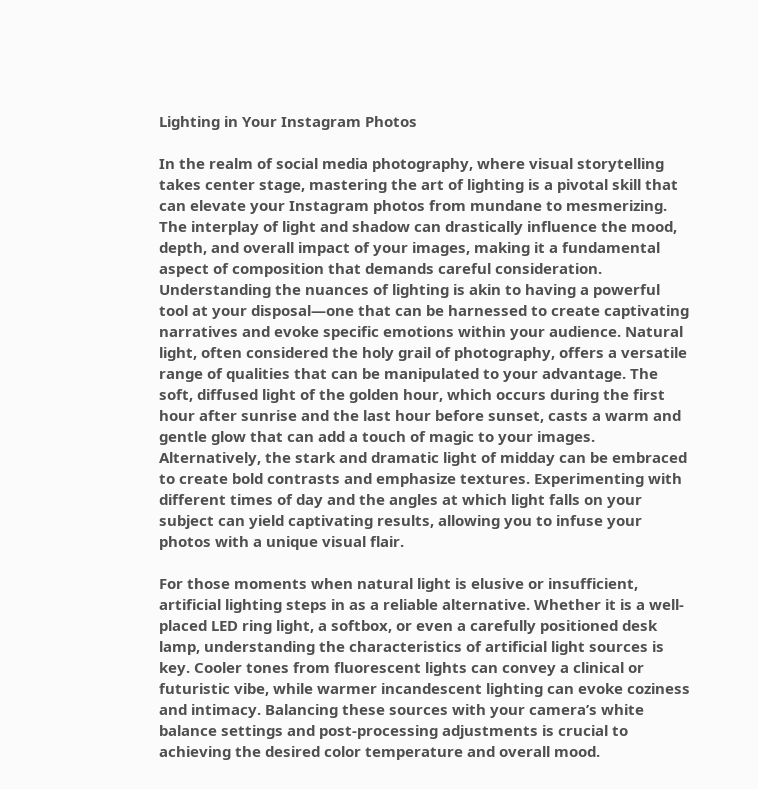Lighting in Your Instagram Photos

In the realm of social media photography, where visual storytelling takes center stage, mastering the art of lighting is a pivotal skill that can elevate your Instagram photos from mundane to mesmerizing. The interplay of light and shadow can drastically influence the mood, depth, and overall impact of your images, making it a fundamental aspect of composition that demands careful consideration. Understanding the nuances of lighting is akin to having a powerful tool at your disposal—one that can be harnessed to create captivating narratives and evoke specific emotions within your audience. Natural light, often considered the holy grail of photography, offers a versatile range of qualities that can be manipulated to your advantage. The soft, diffused light of the golden hour, which occurs during the first hour after sunrise and the last hour before sunset, casts a warm and gentle glow that can add a touch of magic to your images. Alternatively, the stark and dramatic light of midday can be embraced to create bold contrasts and emphasize textures. Experimenting with different times of day and the angles at which light falls on your subject can yield captivating results, allowing you to infuse your photos with a unique visual flair.

For those moments when natural light is elusive or insufficient, artificial lighting steps in as a reliable alternative. Whether it is a well-placed LED ring light, a softbox, or even a carefully positioned desk lamp, understanding the characteristics of artificial light sources is key. Cooler tones from fluorescent lights can convey a clinical or futuristic vibe, while warmer incandescent lighting can evoke coziness and intimacy. Balancing these sources with your camera’s white balance settings and post-processing adjustments is crucial to achieving the desired color temperature and overall mood.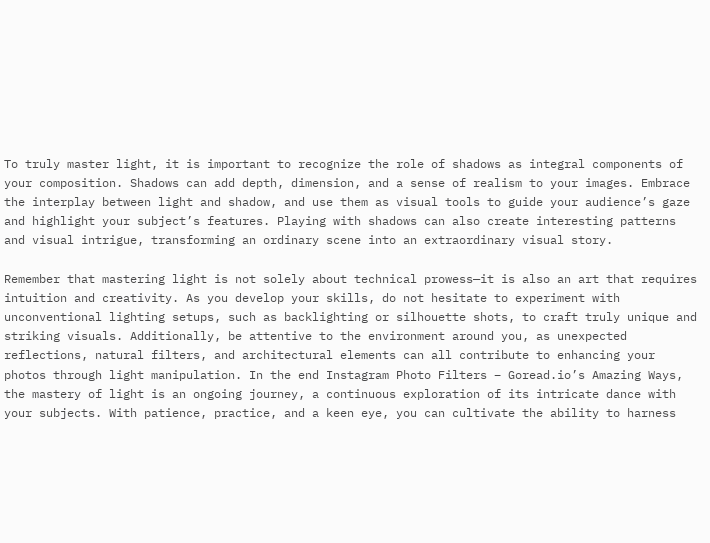To truly master light, it is important to recognize the role of shadows as integral components of your composition. Shadows can add depth, dimension, and a sense of realism to your images. Embrace the interplay between light and shadow, and use them as visual tools to guide your audience’s gaze and highlight your subject’s features. Playing with shadows can also create interesting patterns and visual intrigue, transforming an ordinary scene into an extraordinary visual story.

Remember that mastering light is not solely about technical prowess—it is also an art that requires intuition and creativity. As you develop your skills, do not hesitate to experiment with unconventional lighting setups, such as backlighting or silhouette shots, to craft truly unique and striking visuals. Additionally, be attentive to the environment around you, as unexpected reflections, natural filters, and architectural elements can all contribute to enhancing your photos through light manipulation. In the end Instagram Photo Filters – Goread.io’s Amazing Ways, the mastery of light is an ongoing journey, a continuous exploration of its intricate dance with your subjects. With patience, practice, and a keen eye, you can cultivate the ability to harness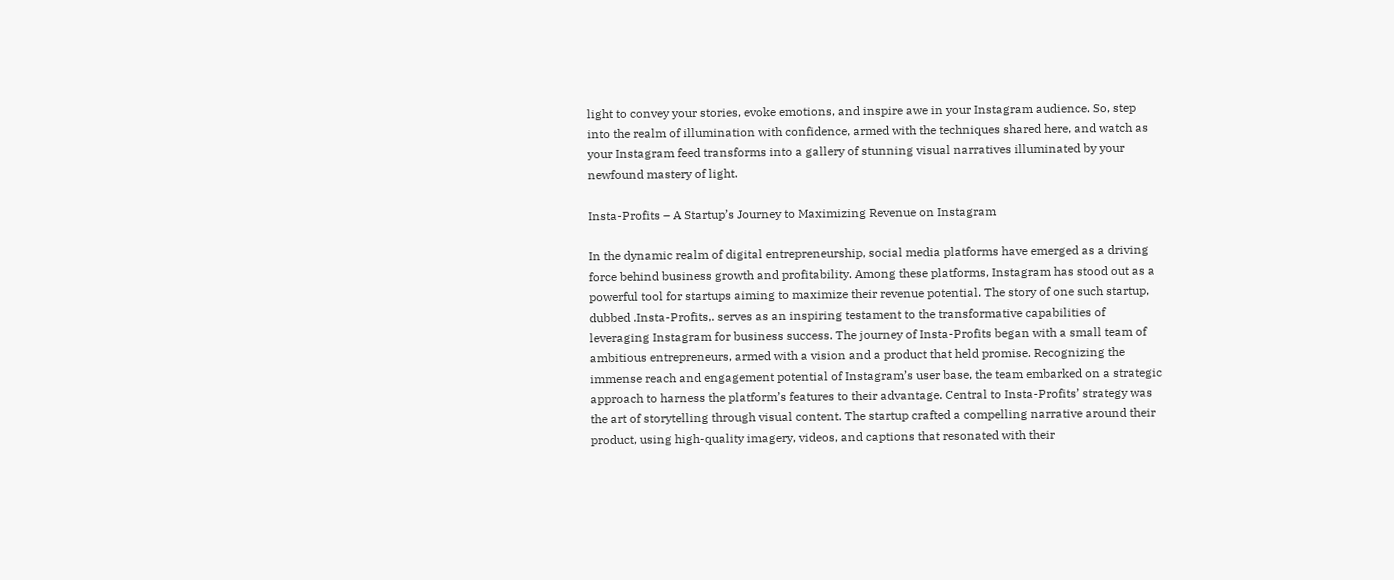light to convey your stories, evoke emotions, and inspire awe in your Instagram audience. So, step into the realm of illumination with confidence, armed with the techniques shared here, and watch as your Instagram feed transforms into a gallery of stunning visual narratives illuminated by your newfound mastery of light.

Insta-Profits – A Startup’s Journey to Maximizing Revenue on Instagram

In the dynamic realm of digital entrepreneurship, social media platforms have emerged as a driving force behind business growth and profitability. Among these platforms, Instagram has stood out as a powerful tool for startups aiming to maximize their revenue potential. The story of one such startup, dubbed .Insta-Profits,. serves as an inspiring testament to the transformative capabilities of leveraging Instagram for business success. The journey of Insta-Profits began with a small team of ambitious entrepreneurs, armed with a vision and a product that held promise. Recognizing the immense reach and engagement potential of Instagram’s user base, the team embarked on a strategic approach to harness the platform’s features to their advantage. Central to Insta-Profits’ strategy was the art of storytelling through visual content. The startup crafted a compelling narrative around their product, using high-quality imagery, videos, and captions that resonated with their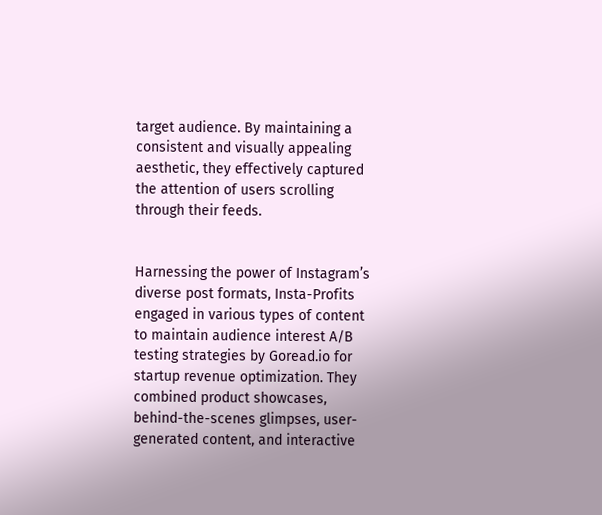target audience. By maintaining a consistent and visually appealing aesthetic, they effectively captured the attention of users scrolling through their feeds.


Harnessing the power of Instagram’s diverse post formats, Insta-Profits engaged in various types of content to maintain audience interest A/B testing strategies by Goread.io for startup revenue optimization. They combined product showcases, behind-the-scenes glimpses, user-generated content, and interactive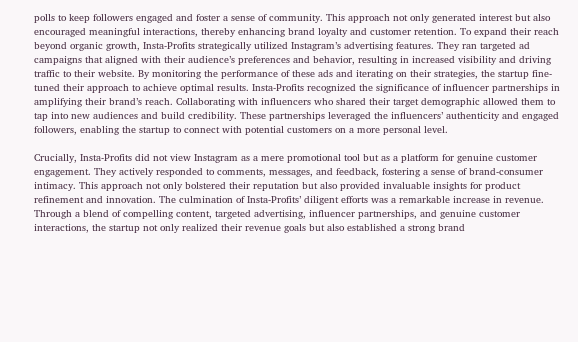polls to keep followers engaged and foster a sense of community. This approach not only generated interest but also encouraged meaningful interactions, thereby enhancing brand loyalty and customer retention. To expand their reach beyond organic growth, Insta-Profits strategically utilized Instagram’s advertising features. They ran targeted ad campaigns that aligned with their audience’s preferences and behavior, resulting in increased visibility and driving traffic to their website. By monitoring the performance of these ads and iterating on their strategies, the startup fine-tuned their approach to achieve optimal results. Insta-Profits recognized the significance of influencer partnerships in amplifying their brand’s reach. Collaborating with influencers who shared their target demographic allowed them to tap into new audiences and build credibility. These partnerships leveraged the influencers’ authenticity and engaged followers, enabling the startup to connect with potential customers on a more personal level.

Crucially, Insta-Profits did not view Instagram as a mere promotional tool but as a platform for genuine customer engagement. They actively responded to comments, messages, and feedback, fostering a sense of brand-consumer intimacy. This approach not only bolstered their reputation but also provided invaluable insights for product refinement and innovation. The culmination of Insta-Profits’ diligent efforts was a remarkable increase in revenue. Through a blend of compelling content, targeted advertising, influencer partnerships, and genuine customer interactions, the startup not only realized their revenue goals but also established a strong brand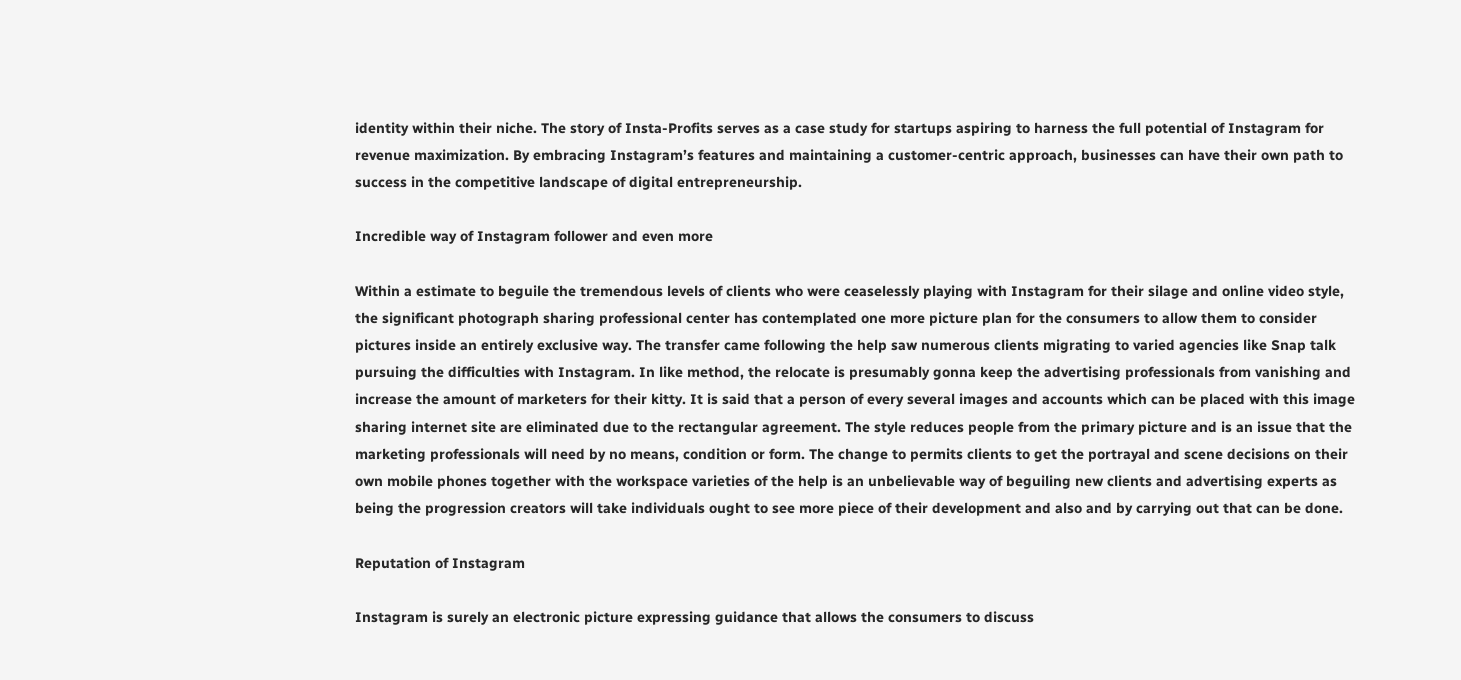identity within their niche. The story of Insta-Profits serves as a case study for startups aspiring to harness the full potential of Instagram for revenue maximization. By embracing Instagram’s features and maintaining a customer-centric approach, businesses can have their own path to success in the competitive landscape of digital entrepreneurship.

Incredible way of Instagram follower and even more

Within a estimate to beguile the tremendous levels of clients who were ceaselessly playing with Instagram for their silage and online video style, the significant photograph sharing professional center has contemplated one more picture plan for the consumers to allow them to consider pictures inside an entirely exclusive way. The transfer came following the help saw numerous clients migrating to varied agencies like Snap talk pursuing the difficulties with Instagram. In like method, the relocate is presumably gonna keep the advertising professionals from vanishing and increase the amount of marketers for their kitty. It is said that a person of every several images and accounts which can be placed with this image sharing internet site are eliminated due to the rectangular agreement. The style reduces people from the primary picture and is an issue that the marketing professionals will need by no means, condition or form. The change to permits clients to get the portrayal and scene decisions on their own mobile phones together with the workspace varieties of the help is an unbelievable way of beguiling new clients and advertising experts as being the progression creators will take individuals ought to see more piece of their development and also and by carrying out that can be done.

Reputation of Instagram

Instagram is surely an electronic picture expressing guidance that allows the consumers to discuss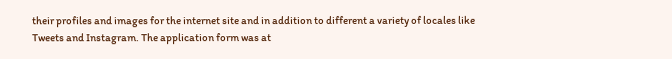their profiles and images for the internet site and in addition to different a variety of locales like Tweets and Instagram. The application form was at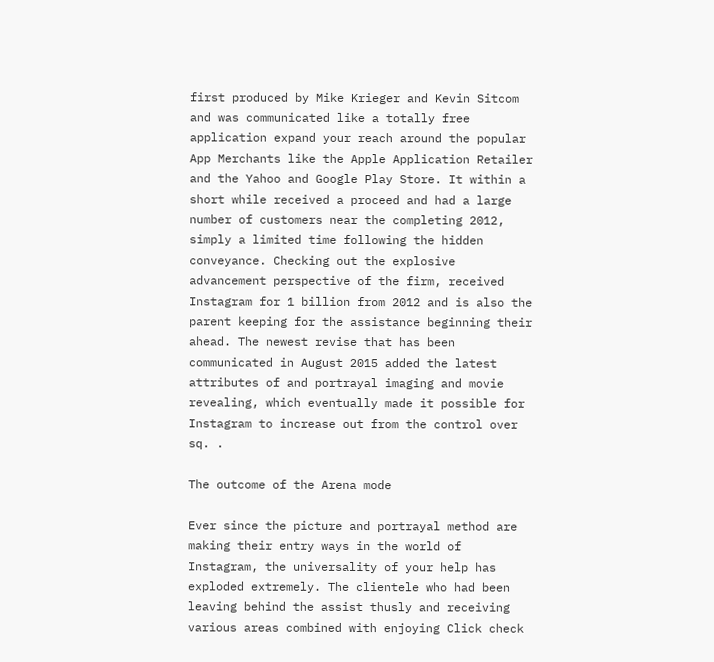first produced by Mike Krieger and Kevin Sitcom and was communicated like a totally free application expand your reach around the popular App Merchants like the Apple Application Retailer and the Yahoo and Google Play Store. It within a short while received a proceed and had a large number of customers near the completing 2012, simply a limited time following the hidden conveyance. Checking out the explosive advancement perspective of the firm, received Instagram for 1 billion from 2012 and is also the parent keeping for the assistance beginning their ahead. The newest revise that has been communicated in August 2015 added the latest attributes of and portrayal imaging and movie revealing, which eventually made it possible for Instagram to increase out from the control over sq. .

The outcome of the Arena mode

Ever since the picture and portrayal method are making their entry ways in the world of Instagram, the universality of your help has exploded extremely. The clientele who had been leaving behind the assist thusly and receiving various areas combined with enjoying Click check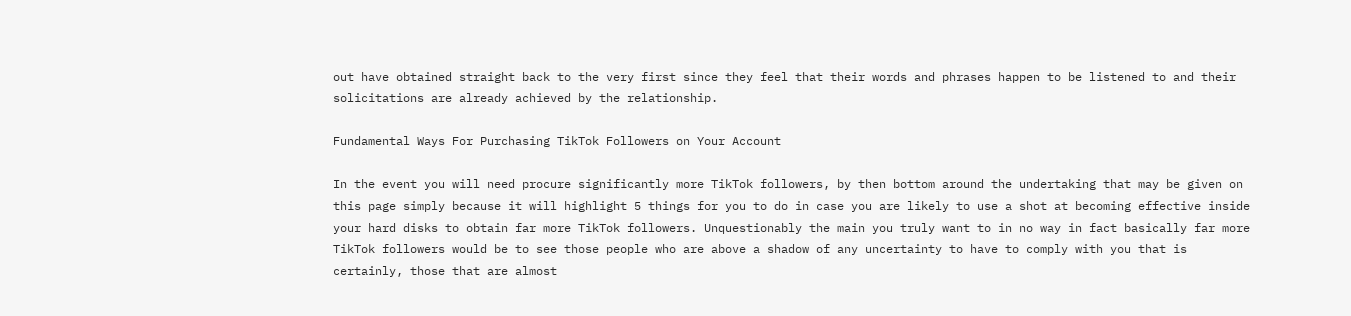out have obtained straight back to the very first since they feel that their words and phrases happen to be listened to and their solicitations are already achieved by the relationship.

Fundamental Ways For Purchasing TikTok Followers on Your Account

In the event you will need procure significantly more TikTok followers, by then bottom around the undertaking that may be given on this page simply because it will highlight 5 things for you to do in case you are likely to use a shot at becoming effective inside your hard disks to obtain far more TikTok followers. Unquestionably the main you truly want to in no way in fact basically far more TikTok followers would be to see those people who are above a shadow of any uncertainty to have to comply with you that is certainly, those that are almost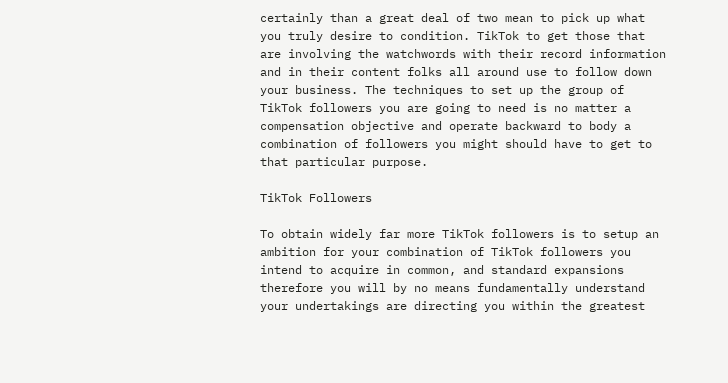certainly than a great deal of two mean to pick up what you truly desire to condition. TikTok to get those that are involving the watchwords with their record information and in their content folks all around use to follow down your business. The techniques to set up the group of TikTok followers you are going to need is no matter a compensation objective and operate backward to body a combination of followers you might should have to get to that particular purpose.

TikTok Followers

To obtain widely far more TikTok followers is to setup an ambition for your combination of TikTok followers you intend to acquire in common, and standard expansions therefore you will by no means fundamentally understand your undertakings are directing you within the greatest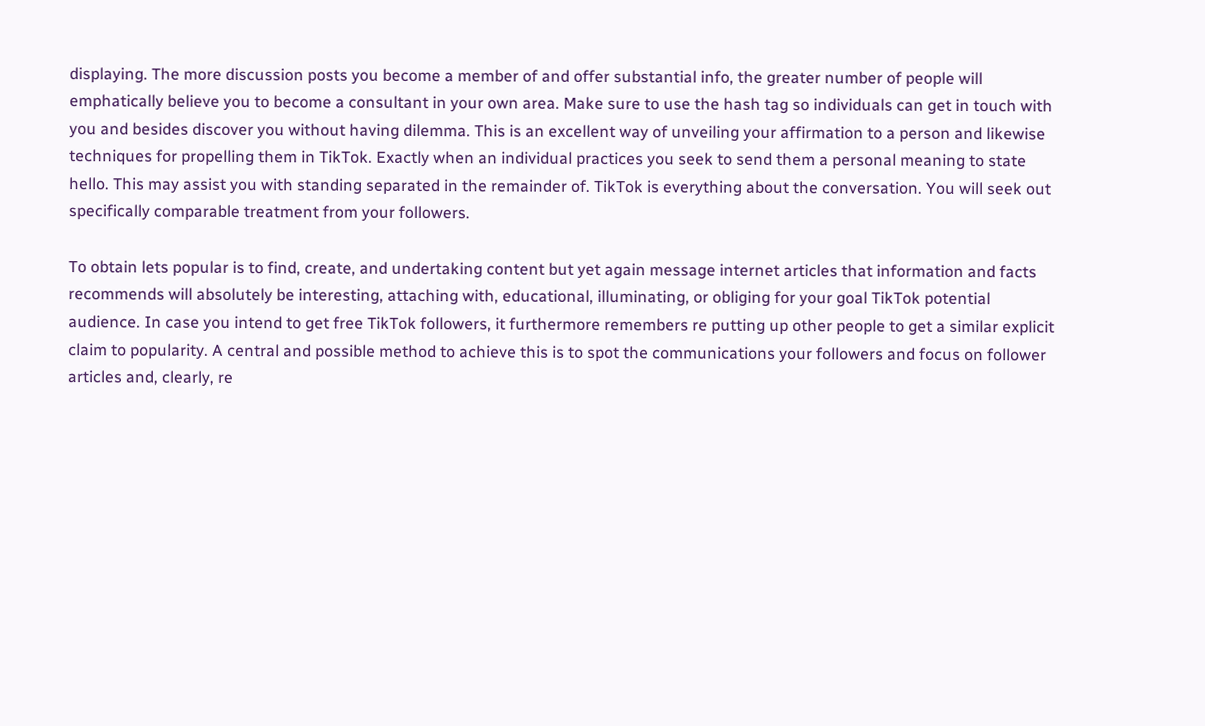displaying. The more discussion posts you become a member of and offer substantial info, the greater number of people will emphatically believe you to become a consultant in your own area. Make sure to use the hash tag so individuals can get in touch with you and besides discover you without having dilemma. This is an excellent way of unveiling your affirmation to a person and likewise techniques for propelling them in TikTok. Exactly when an individual practices you seek to send them a personal meaning to state hello. This may assist you with standing separated in the remainder of. TikTok is everything about the conversation. You will seek out specifically comparable treatment from your followers.

To obtain lets popular is to find, create, and undertaking content but yet again message internet articles that information and facts recommends will absolutely be interesting, attaching with, educational, illuminating, or obliging for your goal TikTok potential audience. In case you intend to get free TikTok followers, it furthermore remembers re putting up other people to get a similar explicit claim to popularity. A central and possible method to achieve this is to spot the communications your followers and focus on follower articles and, clearly, re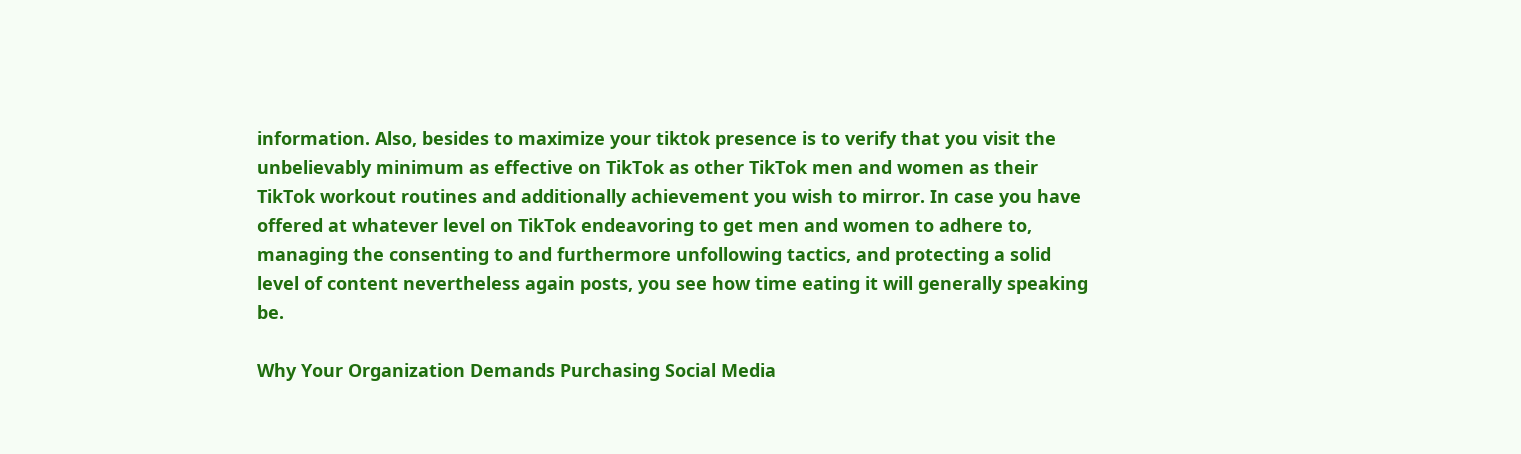information. Also, besides to maximize your tiktok presence is to verify that you visit the unbelievably minimum as effective on TikTok as other TikTok men and women as their TikTok workout routines and additionally achievement you wish to mirror. In case you have offered at whatever level on TikTok endeavoring to get men and women to adhere to, managing the consenting to and furthermore unfollowing tactics, and protecting a solid level of content nevertheless again posts, you see how time eating it will generally speaking be.

Why Your Organization Demands Purchasing Social Media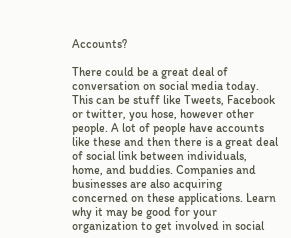Accounts?

There could be a great deal of conversation on social media today. This can be stuff like Tweets, Facebook or twitter, you hose, however other people. A lot of people have accounts like these and then there is a great deal of social link between individuals, home, and buddies. Companies and businesses are also acquiring concerned on these applications. Learn why it may be good for your organization to get involved in social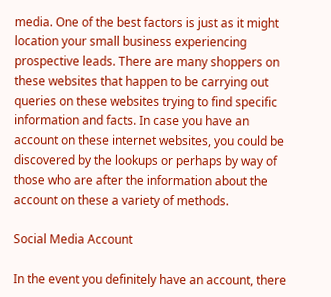media. One of the best factors is just as it might location your small business experiencing prospective leads. There are many shoppers on these websites that happen to be carrying out queries on these websites trying to find specific information and facts. In case you have an account on these internet websites, you could be discovered by the lookups or perhaps by way of those who are after the information about the account on these a variety of methods.

Social Media Account

In the event you definitely have an account, there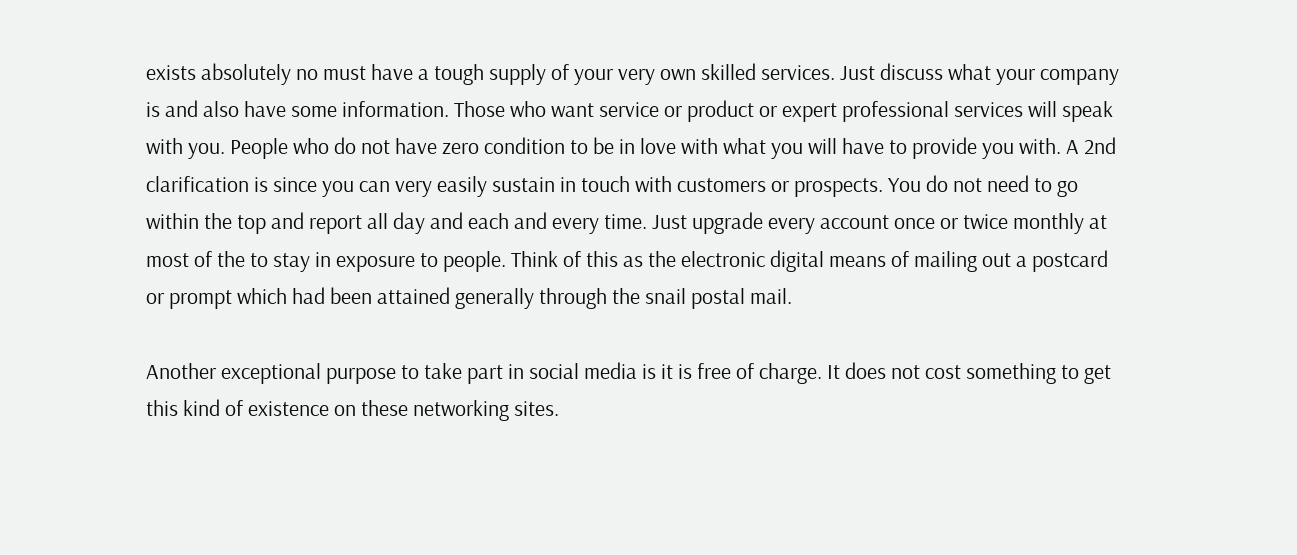exists absolutely no must have a tough supply of your very own skilled services. Just discuss what your company is and also have some information. Those who want service or product or expert professional services will speak with you. People who do not have zero condition to be in love with what you will have to provide you with. A 2nd clarification is since you can very easily sustain in touch with customers or prospects. You do not need to go within the top and report all day and each and every time. Just upgrade every account once or twice monthly at most of the to stay in exposure to people. Think of this as the electronic digital means of mailing out a postcard or prompt which had been attained generally through the snail postal mail.

Another exceptional purpose to take part in social media is it is free of charge. It does not cost something to get this kind of existence on these networking sites.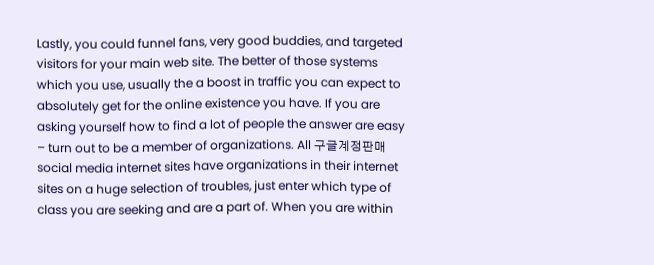Lastly, you could funnel fans, very good buddies, and targeted visitors for your main web site. The better of those systems which you use, usually the a boost in traffic you can expect to absolutely get for the online existence you have. If you are asking yourself how to find a lot of people the answer are easy – turn out to be a member of organizations. All 구글계정판매 social media internet sites have organizations in their internet sites on a huge selection of troubles, just enter which type of class you are seeking and are a part of. When you are within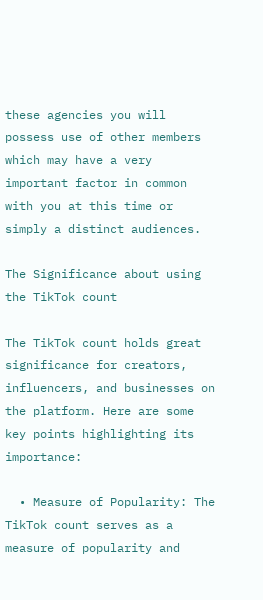these agencies you will possess use of other members which may have a very important factor in common with you at this time or simply a distinct audiences.

The Significance about using the TikTok count

The TikTok count holds great significance for creators, influencers, and businesses on the platform. Here are some key points highlighting its importance:

  • Measure of Popularity: The TikTok count serves as a measure of popularity and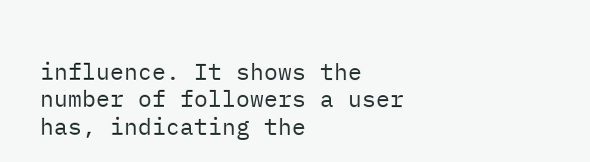influence. It shows the number of followers a user has, indicating the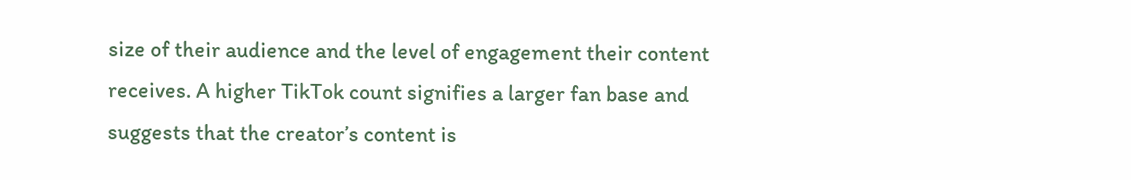size of their audience and the level of engagement their content receives. A higher TikTok count signifies a larger fan base and suggests that the creator’s content is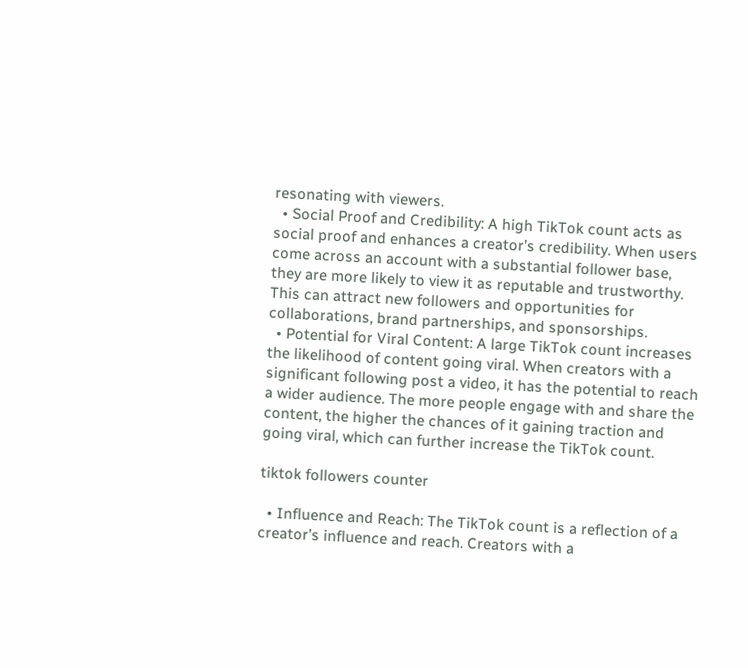resonating with viewers.
  • Social Proof and Credibility: A high TikTok count acts as social proof and enhances a creator’s credibility. When users come across an account with a substantial follower base, they are more likely to view it as reputable and trustworthy. This can attract new followers and opportunities for collaborations, brand partnerships, and sponsorships.
  • Potential for Viral Content: A large TikTok count increases the likelihood of content going viral. When creators with a significant following post a video, it has the potential to reach a wider audience. The more people engage with and share the content, the higher the chances of it gaining traction and going viral, which can further increase the TikTok count.

tiktok followers counter

  • Influence and Reach: The TikTok count is a reflection of a creator’s influence and reach. Creators with a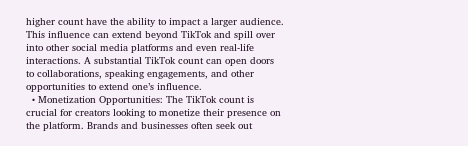higher count have the ability to impact a larger audience. This influence can extend beyond TikTok and spill over into other social media platforms and even real-life interactions. A substantial TikTok count can open doors to collaborations, speaking engagements, and other opportunities to extend one’s influence.
  • Monetization Opportunities: The TikTok count is crucial for creators looking to monetize their presence on the platform. Brands and businesses often seek out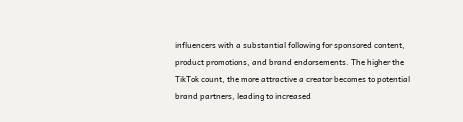influencers with a substantial following for sponsored content, product promotions, and brand endorsements. The higher the TikTok count, the more attractive a creator becomes to potential brand partners, leading to increased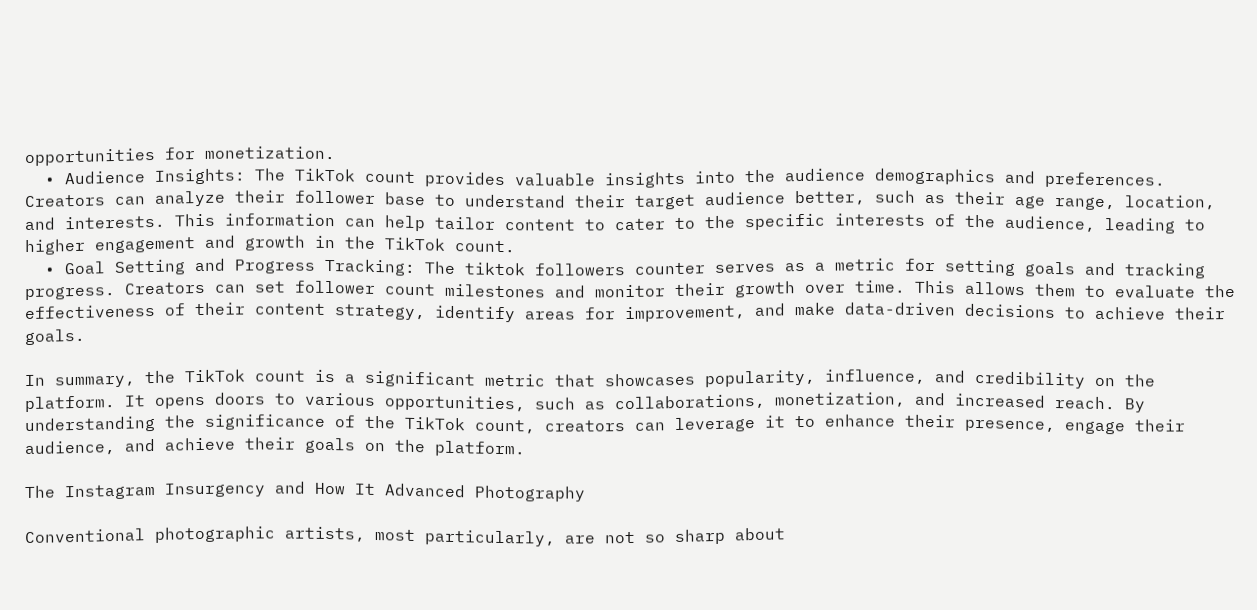opportunities for monetization.
  • Audience Insights: The TikTok count provides valuable insights into the audience demographics and preferences. Creators can analyze their follower base to understand their target audience better, such as their age range, location, and interests. This information can help tailor content to cater to the specific interests of the audience, leading to higher engagement and growth in the TikTok count.
  • Goal Setting and Progress Tracking: The tiktok followers counter serves as a metric for setting goals and tracking progress. Creators can set follower count milestones and monitor their growth over time. This allows them to evaluate the effectiveness of their content strategy, identify areas for improvement, and make data-driven decisions to achieve their goals.

In summary, the TikTok count is a significant metric that showcases popularity, influence, and credibility on the platform. It opens doors to various opportunities, such as collaborations, monetization, and increased reach. By understanding the significance of the TikTok count, creators can leverage it to enhance their presence, engage their audience, and achieve their goals on the platform.

The Instagram Insurgency and How It Advanced Photography

Conventional photographic artists, most particularly, are not so sharp about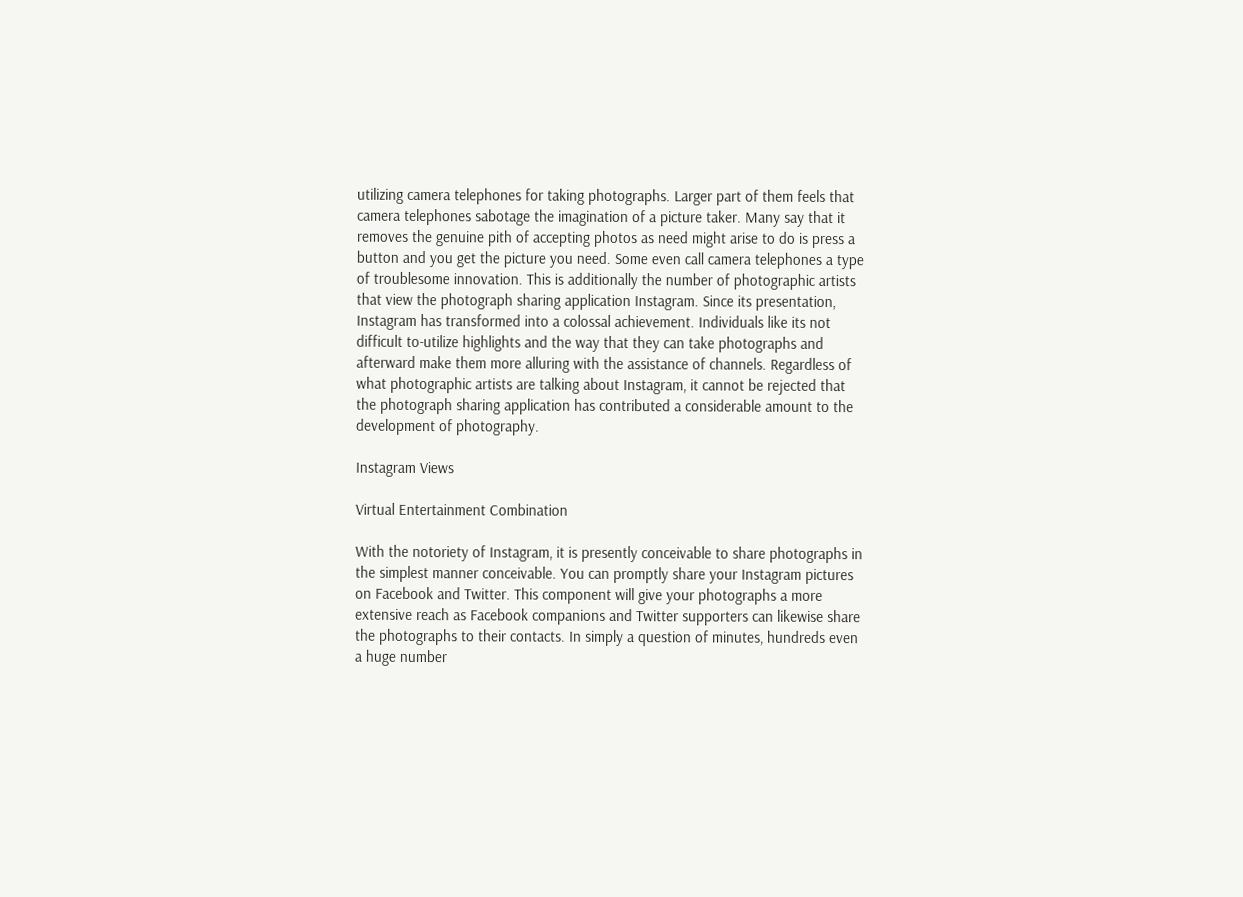utilizing camera telephones for taking photographs. Larger part of them feels that camera telephones sabotage the imagination of a picture taker. Many say that it removes the genuine pith of accepting photos as need might arise to do is press a button and you get the picture you need. Some even call camera telephones a type of troublesome innovation. This is additionally the number of photographic artists that view the photograph sharing application Instagram. Since its presentation, Instagram has transformed into a colossal achievement. Individuals like its not difficult to-utilize highlights and the way that they can take photographs and afterward make them more alluring with the assistance of channels. Regardless of what photographic artists are talking about Instagram, it cannot be rejected that the photograph sharing application has contributed a considerable amount to the development of photography.

Instagram Views

Virtual Entertainment Combination

With the notoriety of Instagram, it is presently conceivable to share photographs in the simplest manner conceivable. You can promptly share your Instagram pictures on Facebook and Twitter. This component will give your photographs a more extensive reach as Facebook companions and Twitter supporters can likewise share the photographs to their contacts. In simply a question of minutes, hundreds even a huge number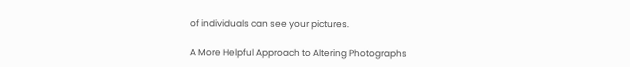of individuals can see your pictures.

A More Helpful Approach to Altering Photographs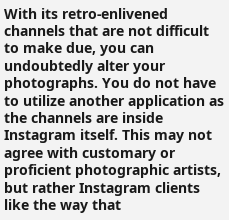With its retro-enlivened channels that are not difficult to make due, you can undoubtedly alter your photographs. You do not have to utilize another application as the channels are inside Instagram itself. This may not agree with customary or proficient photographic artists, but rather Instagram clients like the way that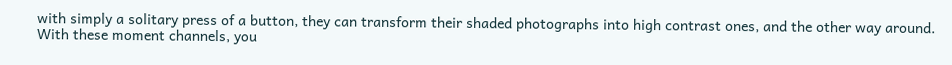with simply a solitary press of a button, they can transform their shaded photographs into high contrast ones, and the other way around. With these moment channels, you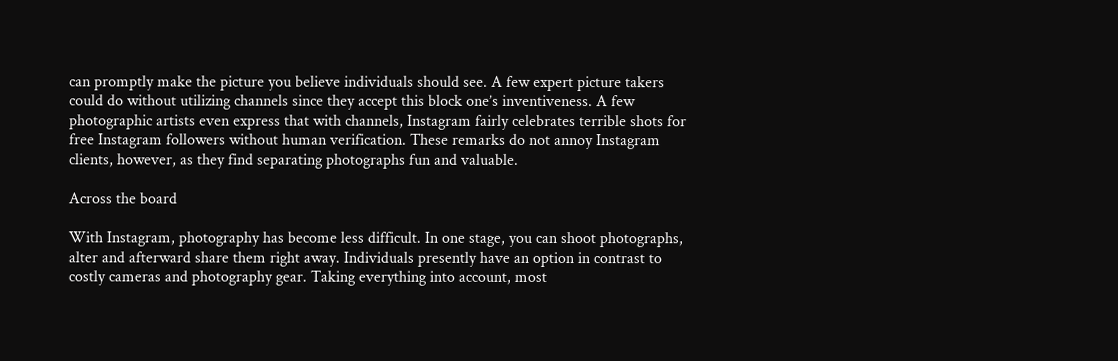can promptly make the picture you believe individuals should see. A few expert picture takers could do without utilizing channels since they accept this block one’s inventiveness. A few photographic artists even express that with channels, Instagram fairly celebrates terrible shots for free Instagram followers without human verification. These remarks do not annoy Instagram clients, however, as they find separating photographs fun and valuable.

Across the board

With Instagram, photography has become less difficult. In one stage, you can shoot photographs, alter and afterward share them right away. Individuals presently have an option in contrast to costly cameras and photography gear. Taking everything into account, most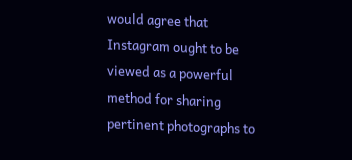would agree that Instagram ought to be viewed as a powerful method for sharing pertinent photographs to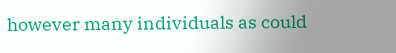however many individuals as could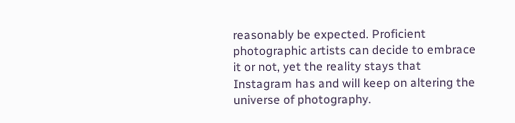reasonably be expected. Proficient photographic artists can decide to embrace it or not, yet the reality stays that Instagram has and will keep on altering the universe of photography.